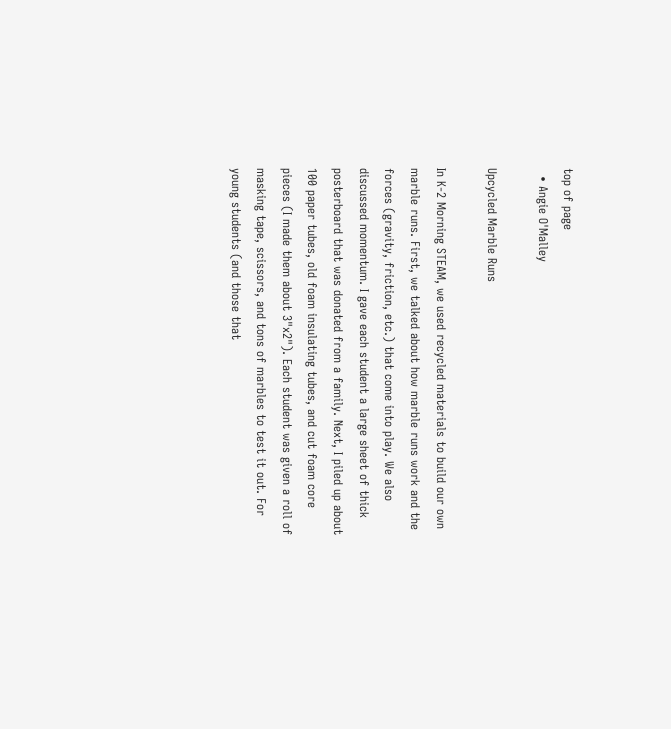top of page
  • Angie O'Malley

Upcycled Marble Runs

In K-2 Morning STEAM, we used recycled materials to build our own marble runs. First, we talked about how marble runs work and the forces (gravity, friction, etc.) that come into play. We also discussed momentum. I gave each student a large sheet of thick posterboard that was donated from a family. Next, I piled up about 100 paper tubes, old foam insulating tubes, and cut foam core pieces (I made them about 3"x2"). Each student was given a roll of masking tape, scissors, and tons of marbles to test it out. For young students (and those that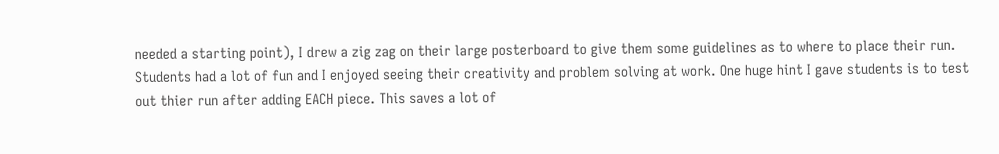needed a starting point), I drew a zig zag on their large posterboard to give them some guidelines as to where to place their run. Students had a lot of fun and I enjoyed seeing their creativity and problem solving at work. One huge hint I gave students is to test out thier run after adding EACH piece. This saves a lot of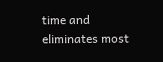time and eliminates most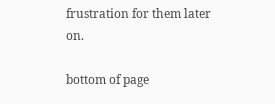frustration for them later on.

bottom of page